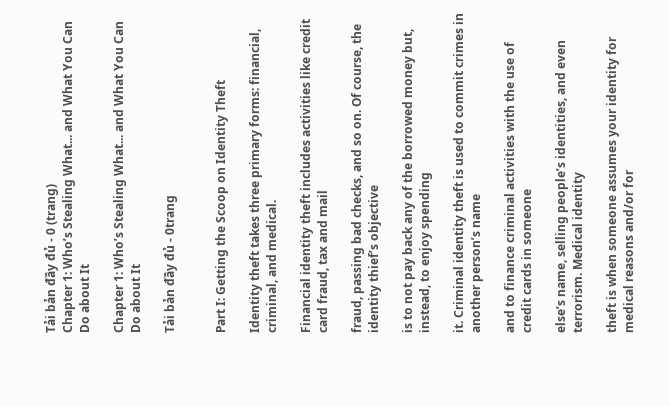Tải bản đầy đủ - 0 (trang)
Chapter 1: Who’s Stealing What... and What You Can Do about It

Chapter 1: Who’s Stealing What... and What You Can Do about It

Tải bản đầy đủ - 0trang


Part I: Getting the Scoop on Identity Theft

Identity theft takes three primary forms: financial, criminal, and medical.

Financial identity theft includes activities like credit card fraud, tax and mail

fraud, passing bad checks, and so on. Of course, the identity thief’s objective

is to not pay back any of the borrowed money but, instead, to enjoy spending

it. Criminal identity theft is used to commit crimes in another person’s name

and to finance criminal activities with the use of credit cards in someone

else’s name, selling people’s identities, and even terrorism. Medical identity

theft is when someone assumes your identity for medical reasons and/or for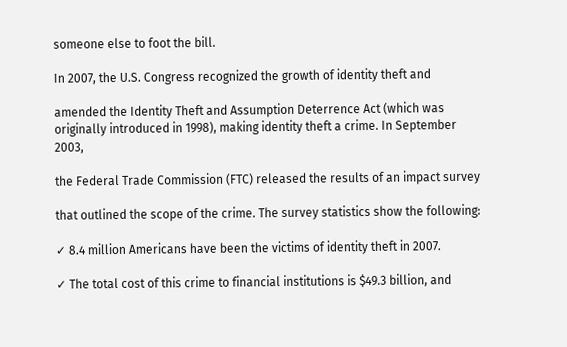someone else to foot the bill.

In 2007, the U.S. Congress recognized the growth of identity theft and

amended the Identity Theft and Assumption Deterrence Act (which was originally introduced in 1998), making identity theft a crime. In September 2003,

the Federal Trade Commission (FTC) released the results of an impact survey

that outlined the scope of the crime. The survey statistics show the following:

✓ 8.4 million Americans have been the victims of identity theft in 2007.

✓ The total cost of this crime to financial institutions is $49.3 billion, and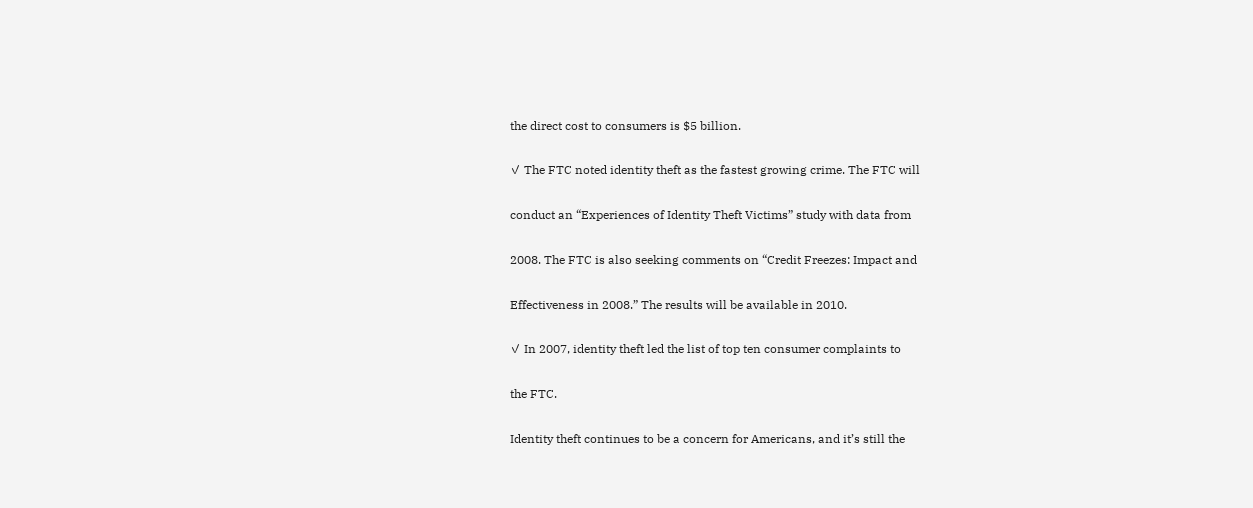the direct cost to consumers is $5 billion.

✓ The FTC noted identity theft as the fastest growing crime. The FTC will

conduct an “Experiences of Identity Theft Victims” study with data from

2008. The FTC is also seeking comments on “Credit Freezes: Impact and

Effectiveness in 2008.” The results will be available in 2010.

✓ In 2007, identity theft led the list of top ten consumer complaints to

the FTC.

Identity theft continues to be a concern for Americans, and it’s still the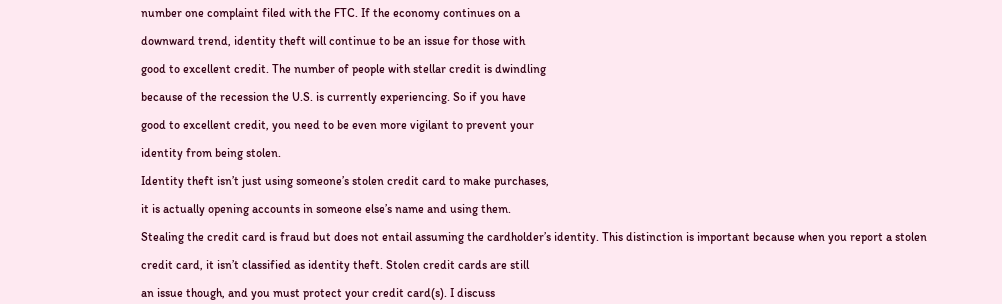number one complaint filed with the FTC. If the economy continues on a

downward trend, identity theft will continue to be an issue for those with

good to excellent credit. The number of people with stellar credit is dwindling

because of the recession the U.S. is currently experiencing. So if you have

good to excellent credit, you need to be even more vigilant to prevent your

identity from being stolen.

Identity theft isn’t just using someone’s stolen credit card to make purchases,

it is actually opening accounts in someone else’s name and using them.

Stealing the credit card is fraud but does not entail assuming the cardholder’s identity. This distinction is important because when you report a stolen

credit card, it isn’t classified as identity theft. Stolen credit cards are still

an issue though, and you must protect your credit card(s). I discuss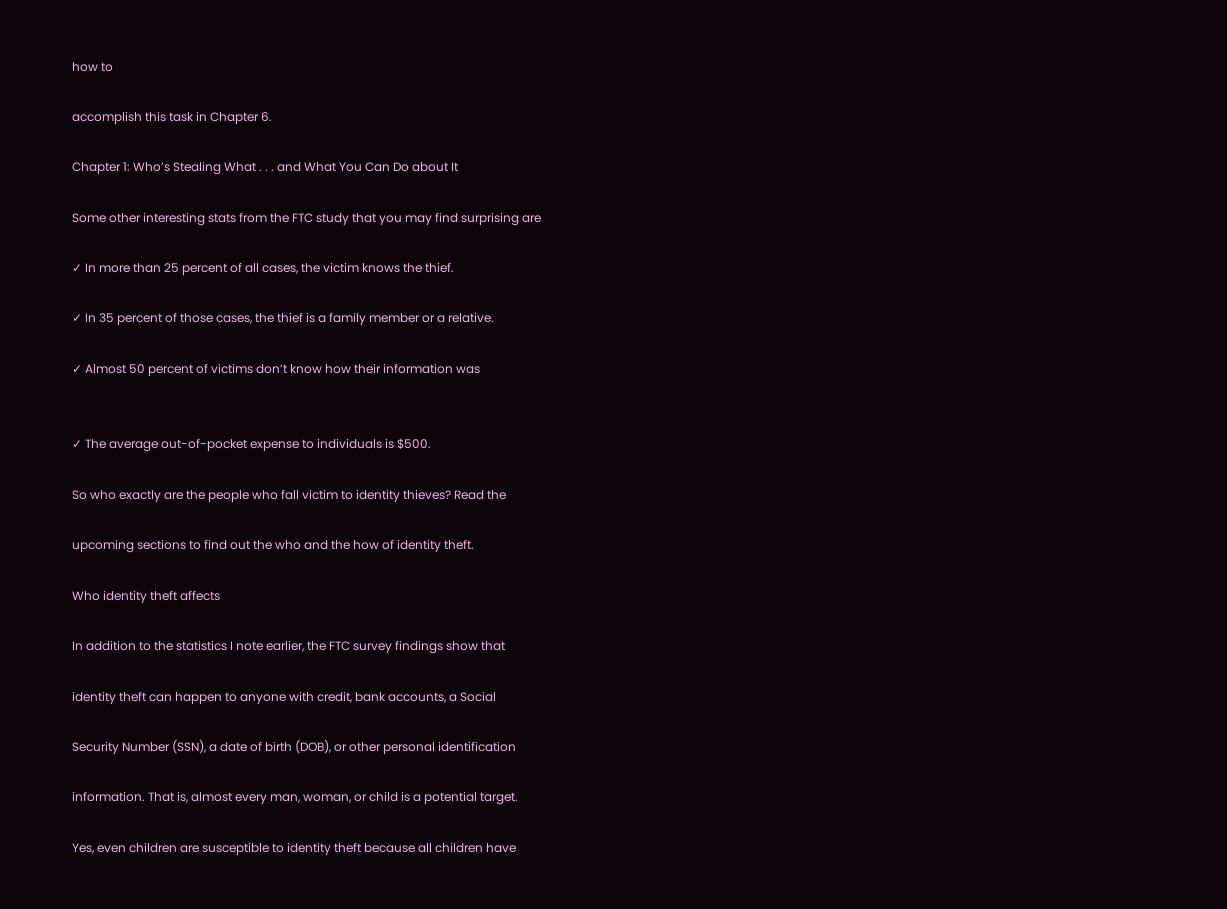how to

accomplish this task in Chapter 6.

Chapter 1: Who’s Stealing What . . . and What You Can Do about It

Some other interesting stats from the FTC study that you may find surprising are

✓ In more than 25 percent of all cases, the victim knows the thief.

✓ In 35 percent of those cases, the thief is a family member or a relative.

✓ Almost 50 percent of victims don’t know how their information was


✓ The average out-of-pocket expense to individuals is $500.

So who exactly are the people who fall victim to identity thieves? Read the

upcoming sections to find out the who and the how of identity theft.

Who identity theft affects

In addition to the statistics I note earlier, the FTC survey findings show that

identity theft can happen to anyone with credit, bank accounts, a Social

Security Number (SSN), a date of birth (DOB), or other personal identification

information. That is, almost every man, woman, or child is a potential target.

Yes, even children are susceptible to identity theft because all children have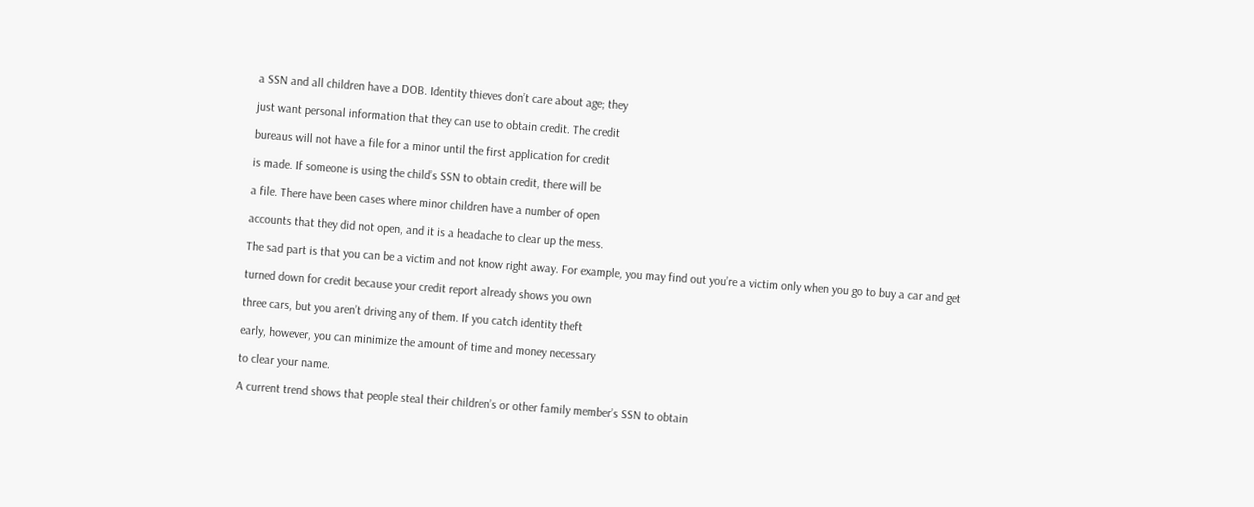a SSN and all children have a DOB. Identity thieves don’t care about age; they

just want personal information that they can use to obtain credit. The credit

bureaus will not have a file for a minor until the first application for credit

is made. If someone is using the child’s SSN to obtain credit, there will be

a file. There have been cases where minor children have a number of open

accounts that they did not open, and it is a headache to clear up the mess.

The sad part is that you can be a victim and not know right away. For example, you may find out you’re a victim only when you go to buy a car and get

turned down for credit because your credit report already shows you own

three cars, but you aren’t driving any of them. If you catch identity theft

early, however, you can minimize the amount of time and money necessary

to clear your name.

A current trend shows that people steal their children’s or other family member’s SSN to obtain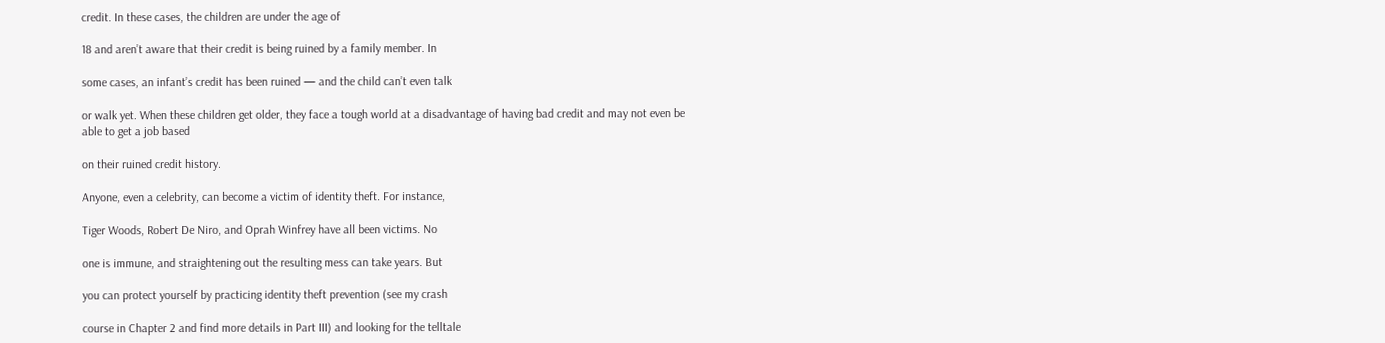credit. In these cases, the children are under the age of

18 and aren’t aware that their credit is being ruined by a family member. In

some cases, an infant’s credit has been ruined — and the child can’t even talk

or walk yet. When these children get older, they face a tough world at a disadvantage of having bad credit and may not even be able to get a job based

on their ruined credit history.

Anyone, even a celebrity, can become a victim of identity theft. For instance,

Tiger Woods, Robert De Niro, and Oprah Winfrey have all been victims. No

one is immune, and straightening out the resulting mess can take years. But

you can protect yourself by practicing identity theft prevention (see my crash

course in Chapter 2 and find more details in Part III) and looking for the telltale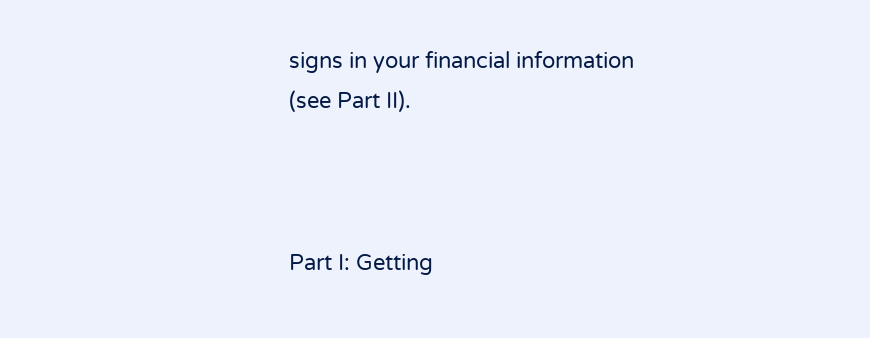signs in your financial information (see Part II).



Part I: Getting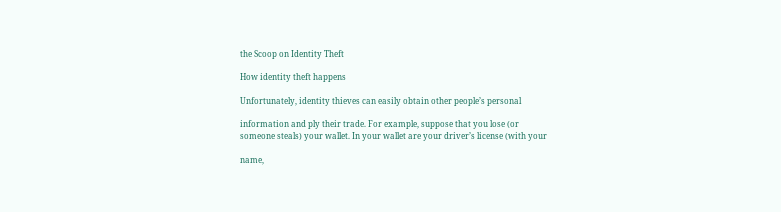the Scoop on Identity Theft

How identity theft happens

Unfortunately, identity thieves can easily obtain other people’s personal

information and ply their trade. For example, suppose that you lose (or someone steals) your wallet. In your wallet are your driver’s license (with your

name,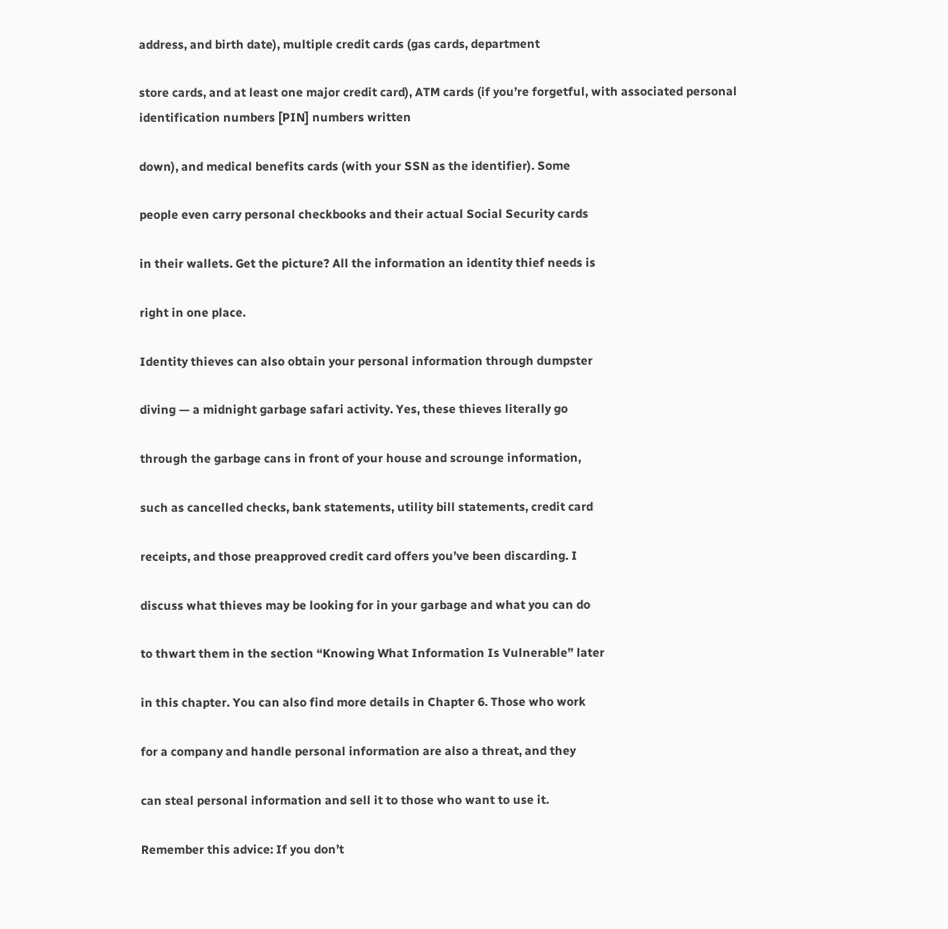address, and birth date), multiple credit cards (gas cards, department

store cards, and at least one major credit card), ATM cards (if you’re forgetful, with associated personal identification numbers [PIN] numbers written

down), and medical benefits cards (with your SSN as the identifier). Some

people even carry personal checkbooks and their actual Social Security cards

in their wallets. Get the picture? All the information an identity thief needs is

right in one place.

Identity thieves can also obtain your personal information through dumpster

diving — a midnight garbage safari activity. Yes, these thieves literally go

through the garbage cans in front of your house and scrounge information,

such as cancelled checks, bank statements, utility bill statements, credit card

receipts, and those preapproved credit card offers you’ve been discarding. I

discuss what thieves may be looking for in your garbage and what you can do

to thwart them in the section “Knowing What Information Is Vulnerable” later

in this chapter. You can also find more details in Chapter 6. Those who work

for a company and handle personal information are also a threat, and they

can steal personal information and sell it to those who want to use it.

Remember this advice: If you don’t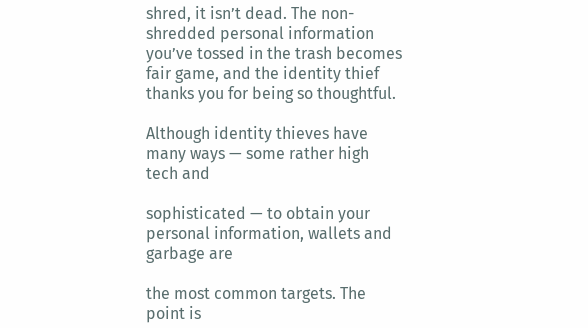shred, it isn’t dead. The non-shredded personal information you’ve tossed in the trash becomes fair game, and the identity thief thanks you for being so thoughtful.

Although identity thieves have many ways — some rather high tech and

sophisticated — to obtain your personal information, wallets and garbage are

the most common targets. The point is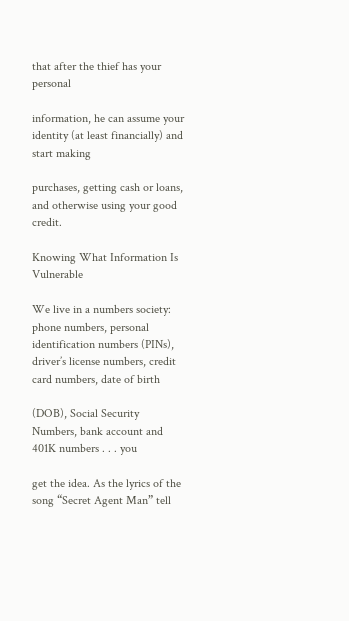that after the thief has your personal

information, he can assume your identity (at least financially) and start making

purchases, getting cash or loans, and otherwise using your good credit.

Knowing What Information Is Vulnerable

We live in a numbers society: phone numbers, personal identification numbers (PINs), driver’s license numbers, credit card numbers, date of birth

(DOB), Social Security Numbers, bank account and 401K numbers . . . you

get the idea. As the lyrics of the song “Secret Agent Man” tell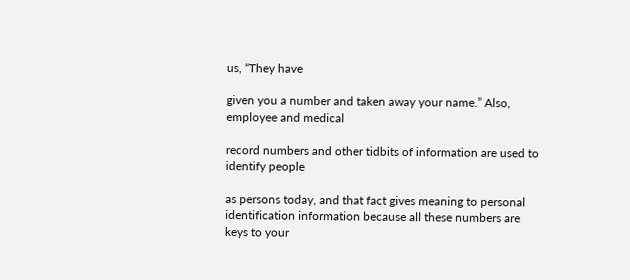us, “They have

given you a number and taken away your name.” Also, employee and medical

record numbers and other tidbits of information are used to identify people

as persons today, and that fact gives meaning to personal identification information because all these numbers are keys to your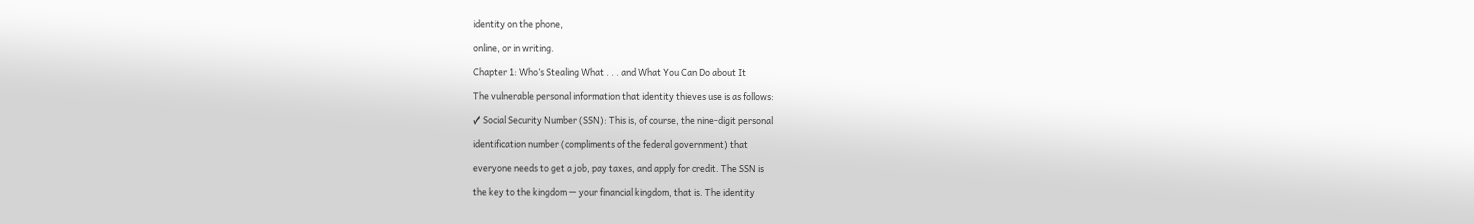identity on the phone,

online, or in writing.

Chapter 1: Who’s Stealing What . . . and What You Can Do about It

The vulnerable personal information that identity thieves use is as follows:

✓ Social Security Number (SSN): This is, of course, the nine-digit personal

identification number (compliments of the federal government) that

everyone needs to get a job, pay taxes, and apply for credit. The SSN is

the key to the kingdom — your financial kingdom, that is. The identity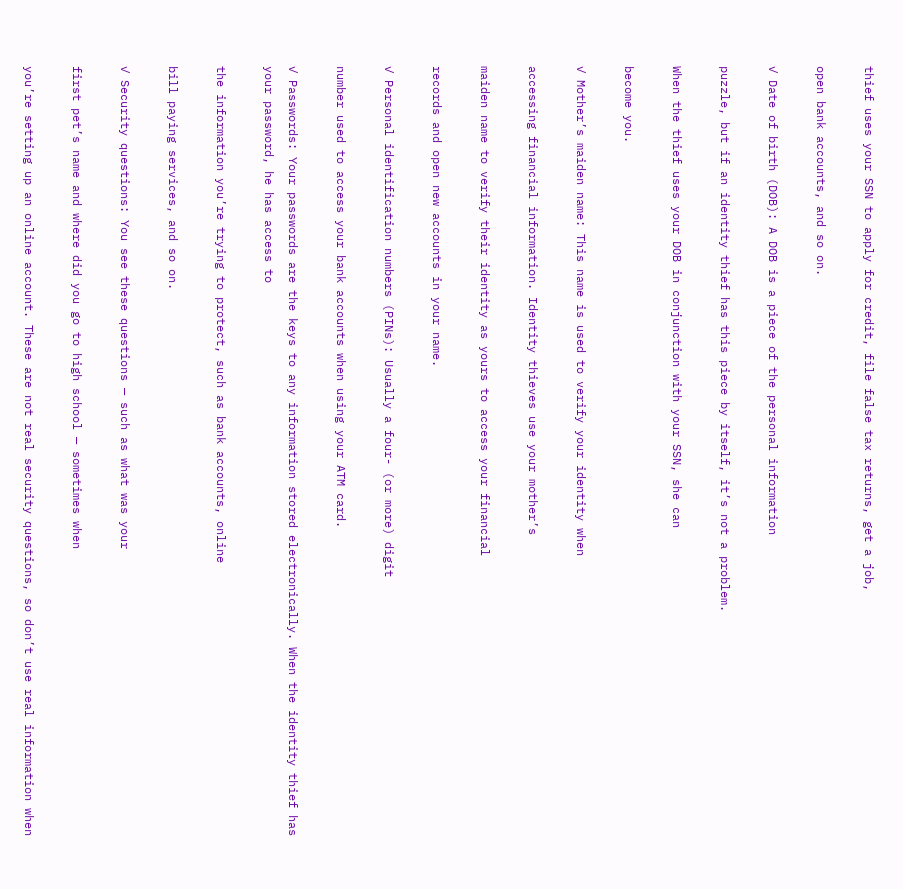thief uses your SSN to apply for credit, file false tax returns, get a job,

open bank accounts, and so on.

✓ Date of birth (DOB): A DOB is a piece of the personal information

puzzle, but if an identity thief has this piece by itself, it’s not a problem.

When the thief uses your DOB in conjunction with your SSN, she can

become you.

✓ Mother’s maiden name: This name is used to verify your identity when

accessing financial information. Identity thieves use your mother’s

maiden name to verify their identity as yours to access your financial

records and open new accounts in your name.

✓ Personal identification numbers (PINs): Usually a four- (or more) digit

number used to access your bank accounts when using your ATM card.

✓ Passwords: Your passwords are the keys to any information stored electronically. When the identity thief has your password, he has access to

the information you’re trying to protect, such as bank accounts, online

bill paying services, and so on.

✓ Security questions: You see these questions — such as what was your

first pet’s name and where did you go to high school — sometimes when

you’re setting up an online account. These are not real security questions, so don’t use real information when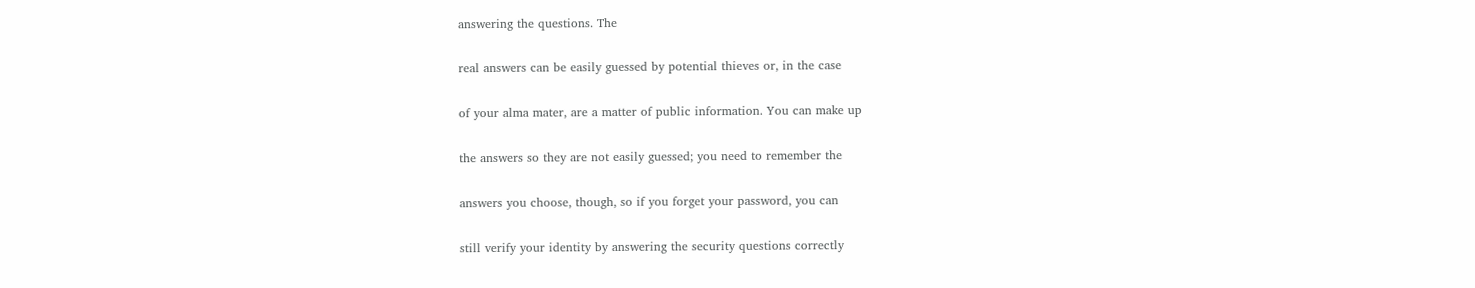answering the questions. The

real answers can be easily guessed by potential thieves or, in the case

of your alma mater, are a matter of public information. You can make up

the answers so they are not easily guessed; you need to remember the

answers you choose, though, so if you forget your password, you can

still verify your identity by answering the security questions correctly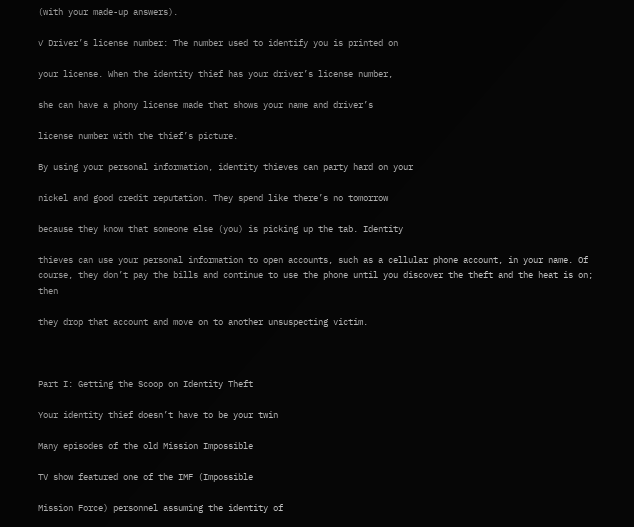(with your made-up answers).

✓ Driver’s license number: The number used to identify you is printed on

your license. When the identity thief has your driver’s license number,

she can have a phony license made that shows your name and driver’s

license number with the thief’s picture.

By using your personal information, identity thieves can party hard on your

nickel and good credit reputation. They spend like there’s no tomorrow

because they know that someone else (you) is picking up the tab. Identity

thieves can use your personal information to open accounts, such as a cellular phone account, in your name. Of course, they don’t pay the bills and continue to use the phone until you discover the theft and the heat is on; then

they drop that account and move on to another unsuspecting victim.



Part I: Getting the Scoop on Identity Theft

Your identity thief doesn’t have to be your twin

Many episodes of the old Mission Impossible

TV show featured one of the IMF (Impossible

Mission Force) personnel assuming the identity of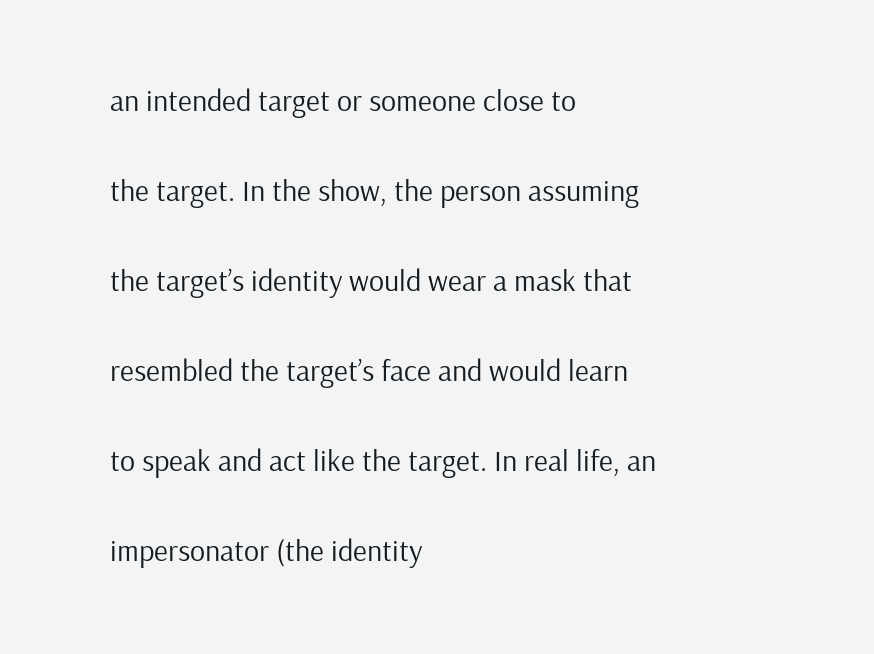an intended target or someone close to

the target. In the show, the person assuming

the target’s identity would wear a mask that

resembled the target’s face and would learn

to speak and act like the target. In real life, an

impersonator (the identity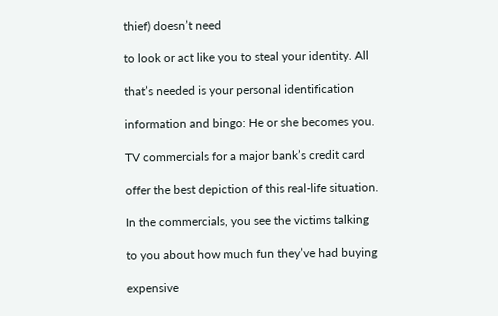thief) doesn’t need

to look or act like you to steal your identity. All

that’s needed is your personal identification

information and bingo: He or she becomes you.

TV commercials for a major bank’s credit card

offer the best depiction of this real-life situation.

In the commercials, you see the victims talking

to you about how much fun they’ve had buying

expensive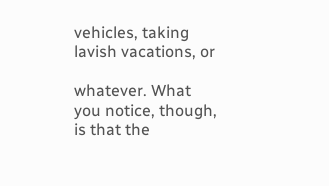vehicles, taking lavish vacations, or

whatever. What you notice, though, is that the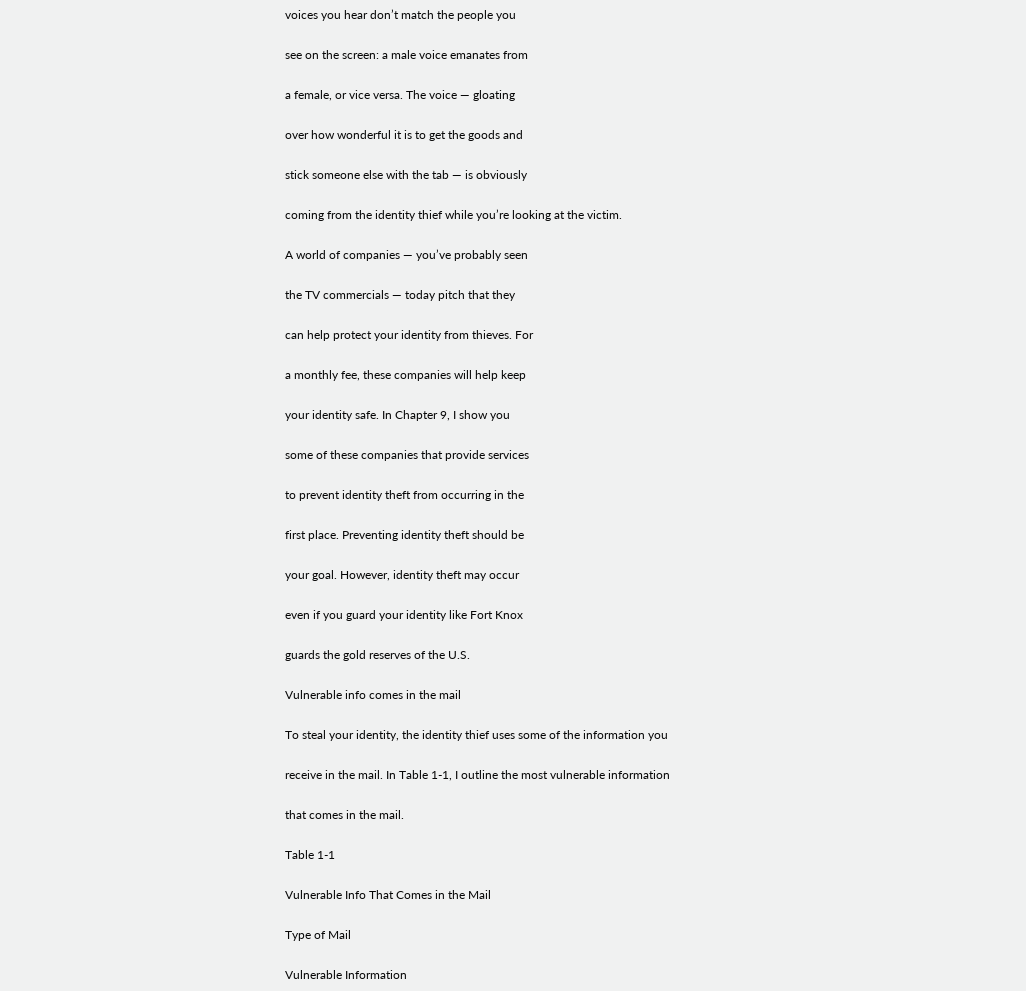voices you hear don’t match the people you

see on the screen: a male voice emanates from

a female, or vice versa. The voice — gloating

over how wonderful it is to get the goods and

stick someone else with the tab — is obviously

coming from the identity thief while you’re looking at the victim.

A world of companies — you’ve probably seen

the TV commercials — today pitch that they

can help protect your identity from thieves. For

a monthly fee, these companies will help keep

your identity safe. In Chapter 9, I show you

some of these companies that provide services

to prevent identity theft from occurring in the

first place. Preventing identity theft should be

your goal. However, identity theft may occur

even if you guard your identity like Fort Knox

guards the gold reserves of the U.S.

Vulnerable info comes in the mail

To steal your identity, the identity thief uses some of the information you

receive in the mail. In Table 1-1, I outline the most vulnerable information

that comes in the mail.

Table 1-1

Vulnerable Info That Comes in the Mail

Type of Mail

Vulnerable Information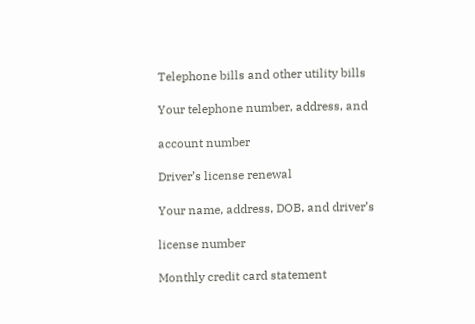Telephone bills and other utility bills

Your telephone number, address, and

account number

Driver’s license renewal

Your name, address, DOB, and driver’s

license number

Monthly credit card statement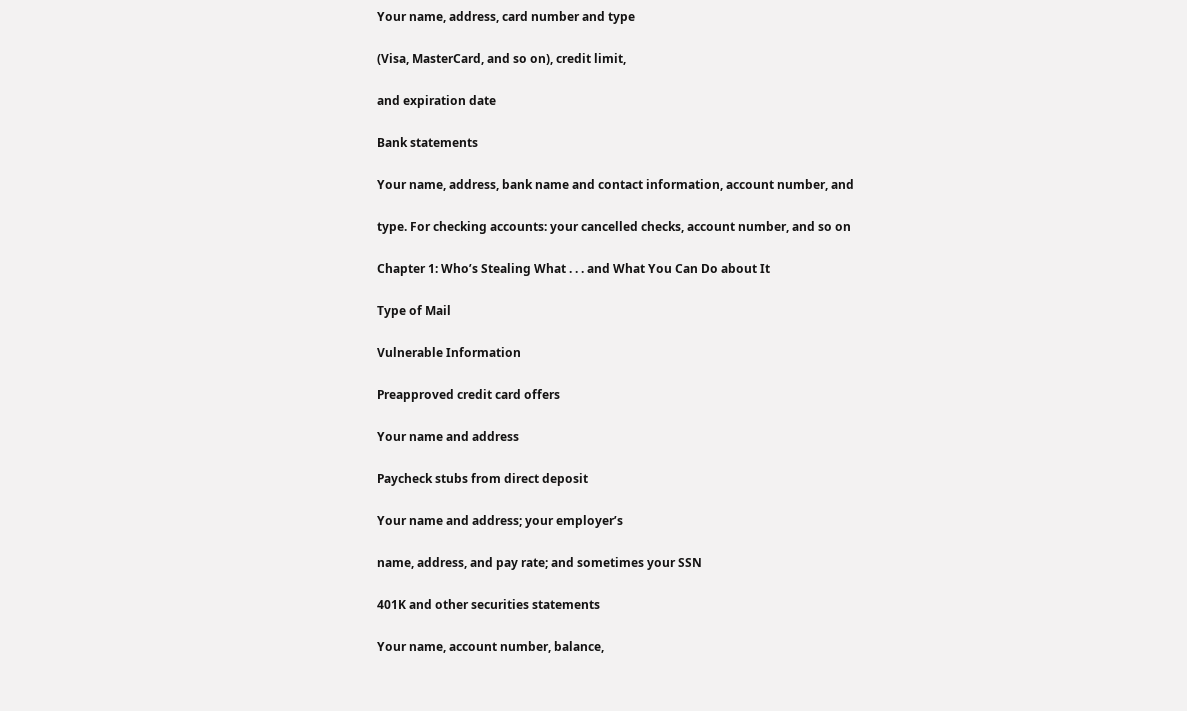Your name, address, card number and type

(Visa, MasterCard, and so on), credit limit,

and expiration date

Bank statements

Your name, address, bank name and contact information, account number, and

type. For checking accounts: your cancelled checks, account number, and so on

Chapter 1: Who’s Stealing What . . . and What You Can Do about It

Type of Mail

Vulnerable Information

Preapproved credit card offers

Your name and address

Paycheck stubs from direct deposit

Your name and address; your employer’s

name, address, and pay rate; and sometimes your SSN

401K and other securities statements

Your name, account number, balance,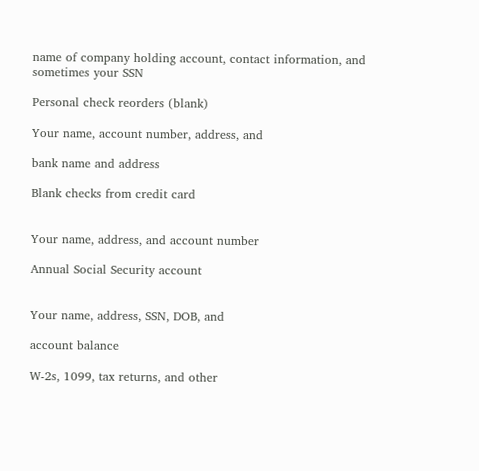name of company holding account, contact information, and sometimes your SSN

Personal check reorders (blank)

Your name, account number, address, and

bank name and address

Blank checks from credit card


Your name, address, and account number

Annual Social Security account


Your name, address, SSN, DOB, and

account balance

W-2s, 1099, tax returns, and other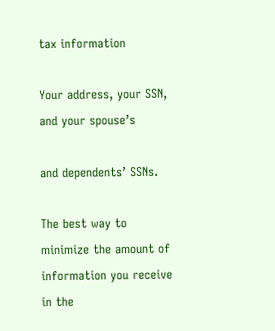tax information

Your address, your SSN, and your spouse’s

and dependents’ SSNs.

The best way to minimize the amount of information you receive in the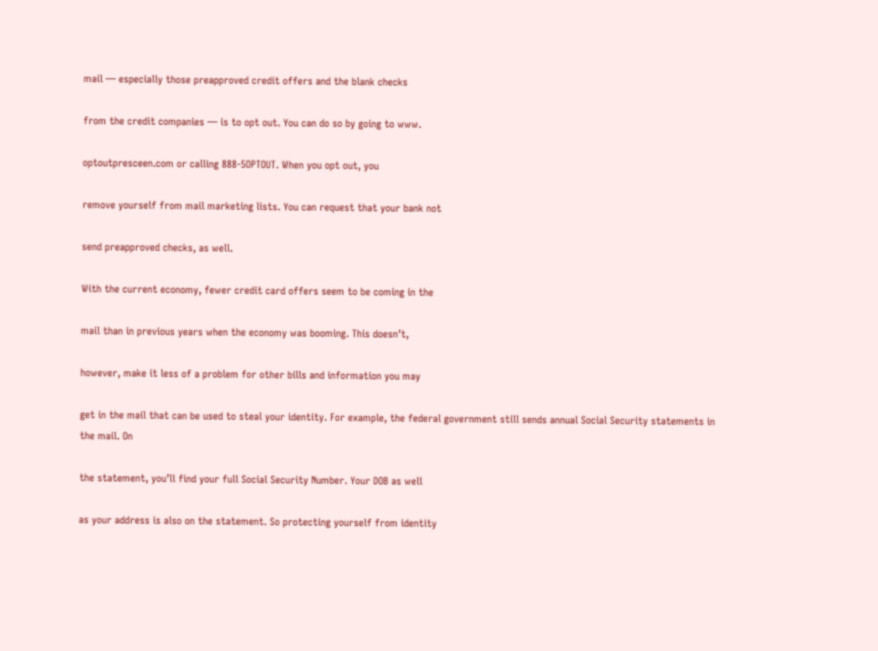mail — especially those preapproved credit offers and the blank checks

from the credit companies — is to opt out. You can do so by going to www.

optoutpresceen.com or calling 888-5OPTOUT. When you opt out, you

remove yourself from mail marketing lists. You can request that your bank not

send preapproved checks, as well.

With the current economy, fewer credit card offers seem to be coming in the

mail than in previous years when the economy was booming. This doesn’t,

however, make it less of a problem for other bills and information you may

get in the mail that can be used to steal your identity. For example, the federal government still sends annual Social Security statements in the mail. On

the statement, you’ll find your full Social Security Number. Your DOB as well

as your address is also on the statement. So protecting yourself from identity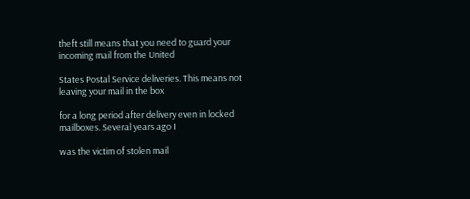theft still means that you need to guard your incoming mail from the United

States Postal Service deliveries. This means not leaving your mail in the box

for a long period after delivery even in locked mailboxes. Several years ago I

was the victim of stolen mail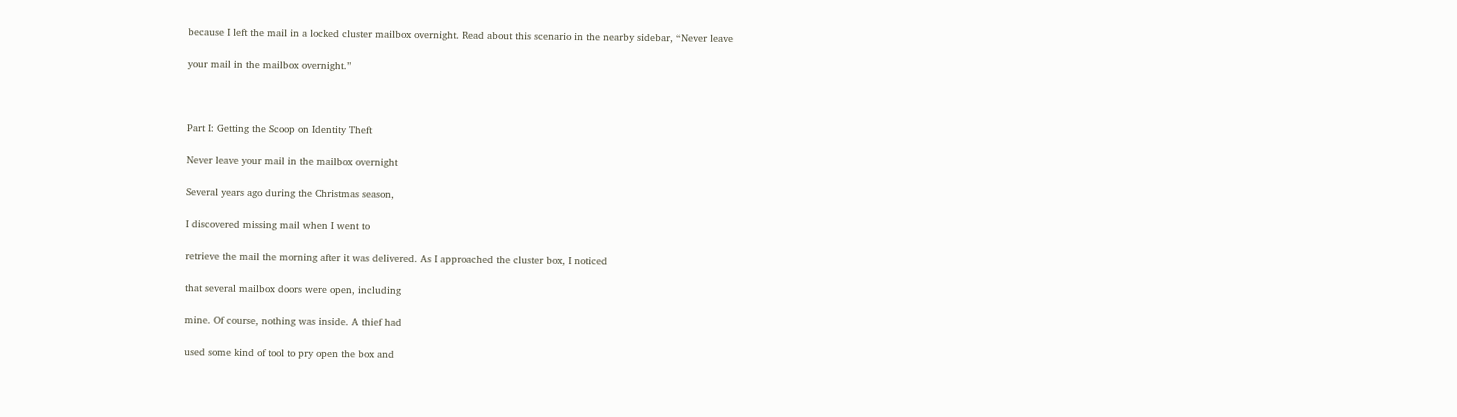because I left the mail in a locked cluster mailbox overnight. Read about this scenario in the nearby sidebar, “Never leave

your mail in the mailbox overnight.”



Part I: Getting the Scoop on Identity Theft

Never leave your mail in the mailbox overnight

Several years ago during the Christmas season,

I discovered missing mail when I went to

retrieve the mail the morning after it was delivered. As I approached the cluster box, I noticed

that several mailbox doors were open, including

mine. Of course, nothing was inside. A thief had

used some kind of tool to pry open the box and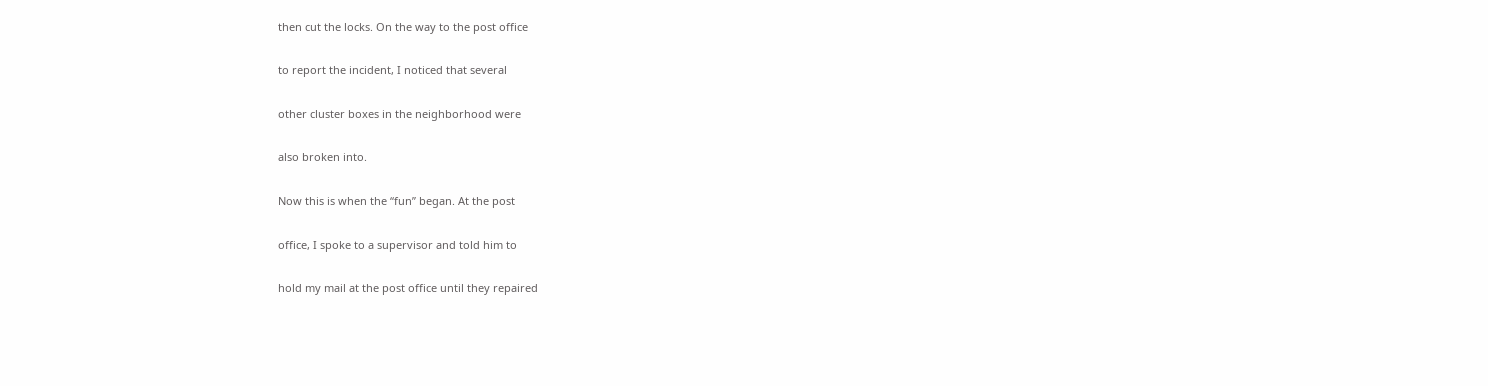then cut the locks. On the way to the post office

to report the incident, I noticed that several

other cluster boxes in the neighborhood were

also broken into.

Now this is when the “fun” began. At the post

office, I spoke to a supervisor and told him to

hold my mail at the post office until they repaired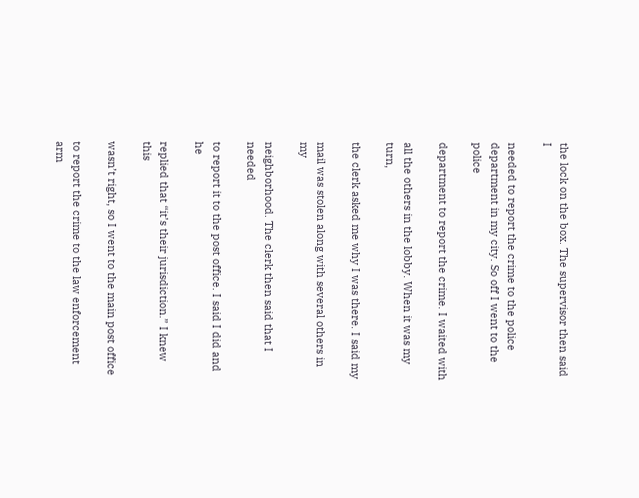the lock on the box. The supervisor then said I

needed to report the crime to the police department in my city. So off I went to the police

department to report the crime. I waited with

all the others in the lobby. When it was my turn,

the clerk asked me why I was there. I said my

mail was stolen along with several others in my

neighborhood. The clerk then said that I needed

to report it to the post office. I said I did and he

replied that “it’s their jurisdiction.” I knew this

wasn’t right, so I went to the main post office

to report the crime to the law enforcement arm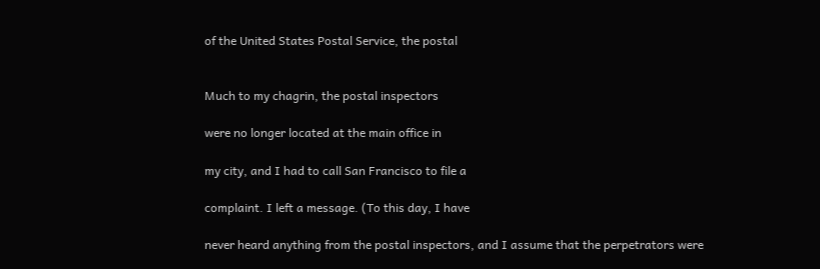of the United States Postal Service, the postal


Much to my chagrin, the postal inspectors

were no longer located at the main office in

my city, and I had to call San Francisco to file a

complaint. I left a message. (To this day, I have

never heard anything from the postal inspectors, and I assume that the perpetrators were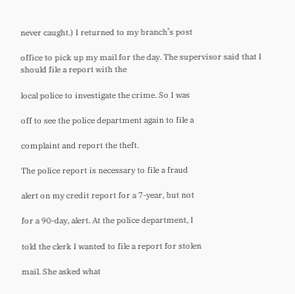never caught.) I returned to my branch’s post

office to pick up my mail for the day. The supervisor said that I should file a report with the

local police to investigate the crime. So I was

off to see the police department again to file a

complaint and report the theft.

The police report is necessary to file a fraud

alert on my credit report for a 7-year, but not

for a 90-day, alert. At the police department, I

told the clerk I wanted to file a report for stolen

mail. She asked what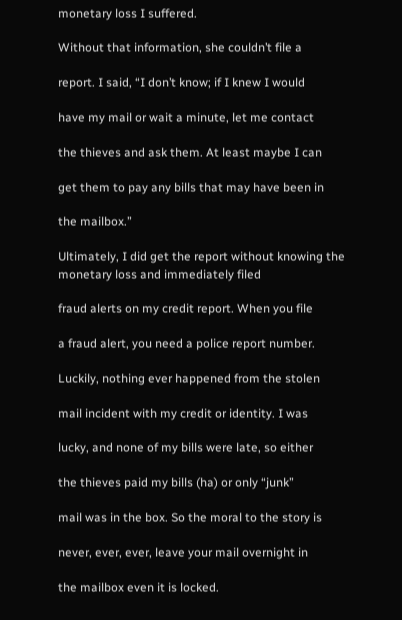monetary loss I suffered.

Without that information, she couldn’t file a

report. I said, “I don’t know; if I knew I would

have my mail or wait a minute, let me contact

the thieves and ask them. At least maybe I can

get them to pay any bills that may have been in

the mailbox.”

Ultimately, I did get the report without knowing the monetary loss and immediately filed

fraud alerts on my credit report. When you file

a fraud alert, you need a police report number.

Luckily, nothing ever happened from the stolen

mail incident with my credit or identity. I was

lucky, and none of my bills were late, so either

the thieves paid my bills (ha) or only “junk”

mail was in the box. So the moral to the story is

never, ever, ever, leave your mail overnight in

the mailbox even it is locked.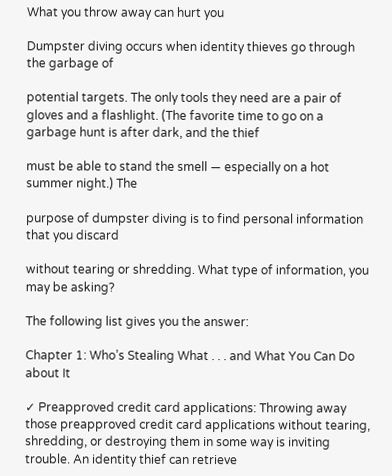What you throw away can hurt you

Dumpster diving occurs when identity thieves go through the garbage of

potential targets. The only tools they need are a pair of gloves and a flashlight. (The favorite time to go on a garbage hunt is after dark, and the thief

must be able to stand the smell — especially on a hot summer night.) The

purpose of dumpster diving is to find personal information that you discard

without tearing or shredding. What type of information, you may be asking?

The following list gives you the answer:

Chapter 1: Who’s Stealing What . . . and What You Can Do about It

✓ Preapproved credit card applications: Throwing away those preapproved credit card applications without tearing, shredding, or destroying them in some way is inviting trouble. An identity thief can retrieve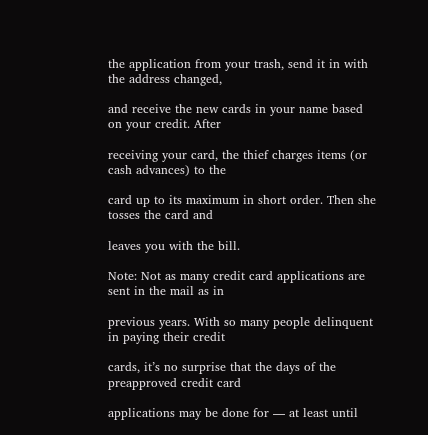the application from your trash, send it in with the address changed,

and receive the new cards in your name based on your credit. After

receiving your card, the thief charges items (or cash advances) to the

card up to its maximum in short order. Then she tosses the card and

leaves you with the bill.

Note: Not as many credit card applications are sent in the mail as in

previous years. With so many people delinquent in paying their credit

cards, it’s no surprise that the days of the preapproved credit card

applications may be done for — at least until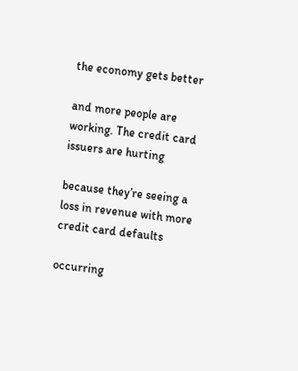the economy gets better

and more people are working. The credit card issuers are hurting

because they’re seeing a loss in revenue with more credit card defaults

occurring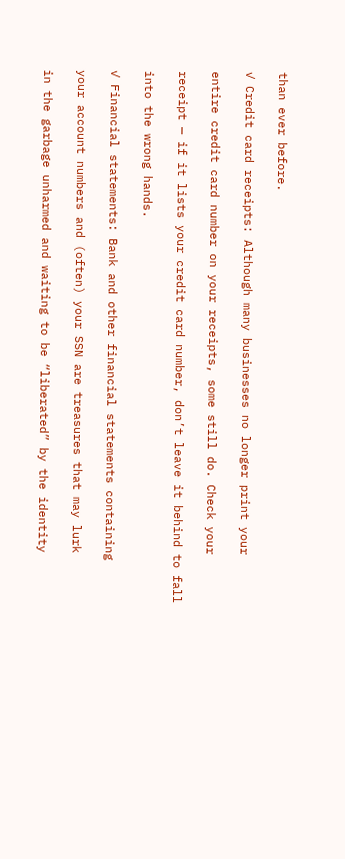than ever before.

✓ Credit card receipts: Although many businesses no longer print your

entire credit card number on your receipts, some still do. Check your

receipt — if it lists your credit card number, don’t leave it behind to fall

into the wrong hands.

✓ Financial statements: Bank and other financial statements containing

your account numbers and (often) your SSN are treasures that may lurk

in the garbage unharmed and waiting to be “liberated” by the identity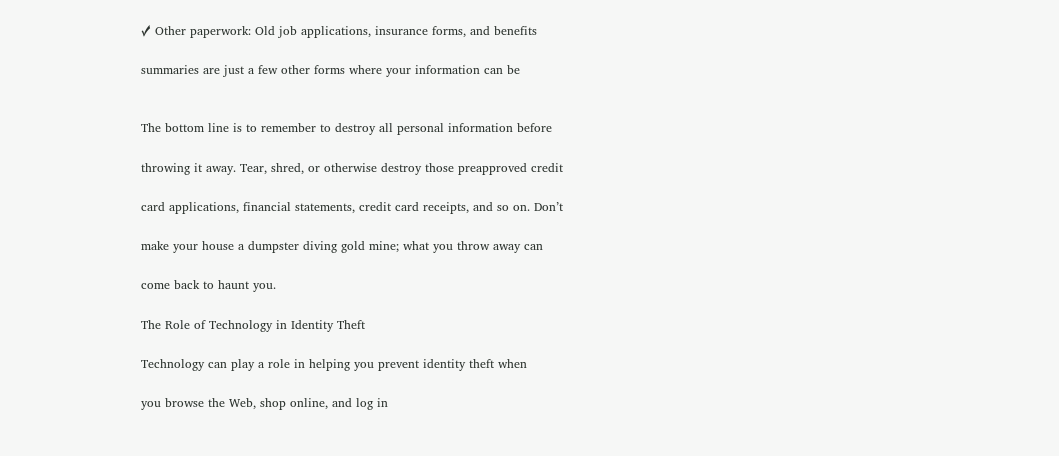✓ Other paperwork: Old job applications, insurance forms, and benefits

summaries are just a few other forms where your information can be


The bottom line is to remember to destroy all personal information before

throwing it away. Tear, shred, or otherwise destroy those preapproved credit

card applications, financial statements, credit card receipts, and so on. Don’t

make your house a dumpster diving gold mine; what you throw away can

come back to haunt you.

The Role of Technology in Identity Theft

Technology can play a role in helping you prevent identity theft when

you browse the Web, shop online, and log in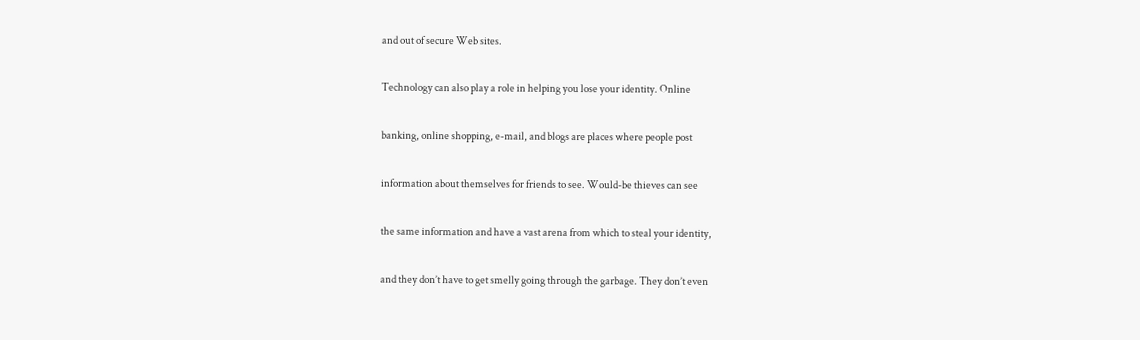and out of secure Web sites.

Technology can also play a role in helping you lose your identity. Online

banking, online shopping, e-mail, and blogs are places where people post

information about themselves for friends to see. Would-be thieves can see

the same information and have a vast arena from which to steal your identity,

and they don’t have to get smelly going through the garbage. They don’t even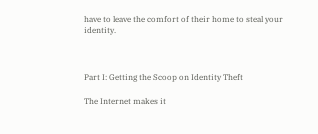have to leave the comfort of their home to steal your identity.



Part I: Getting the Scoop on Identity Theft

The Internet makes it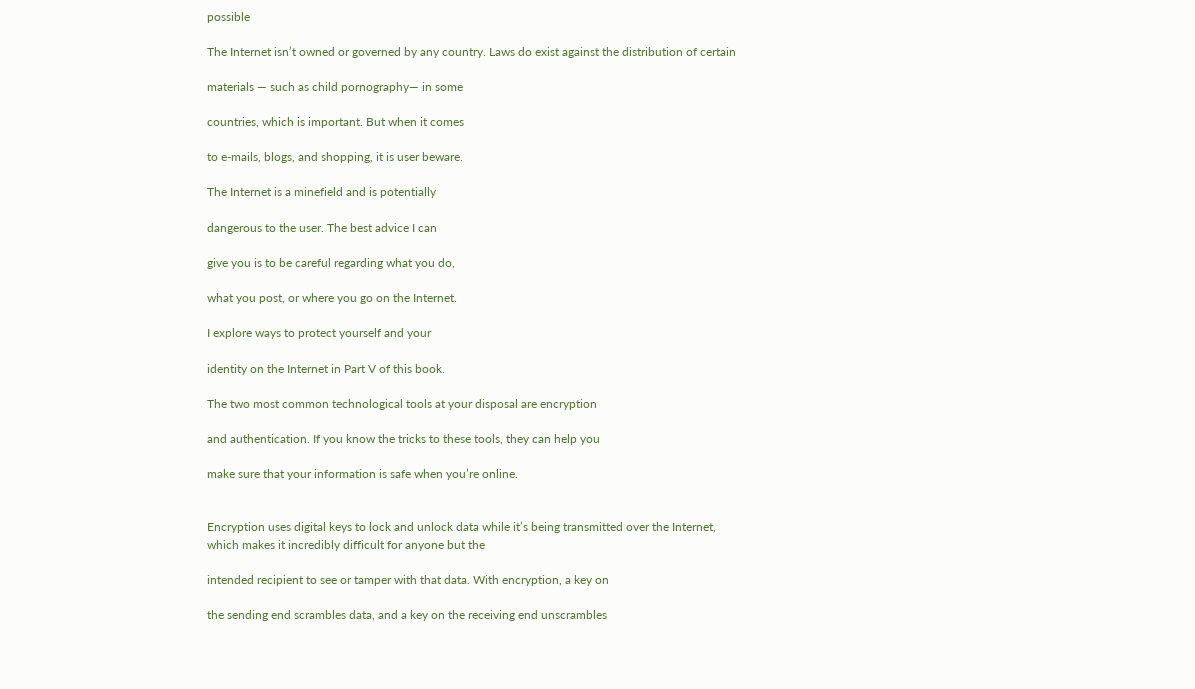possible

The Internet isn’t owned or governed by any country. Laws do exist against the distribution of certain

materials — such as child pornography— in some

countries, which is important. But when it comes

to e-mails, blogs, and shopping, it is user beware.

The Internet is a minefield and is potentially

dangerous to the user. The best advice I can

give you is to be careful regarding what you do,

what you post, or where you go on the Internet.

I explore ways to protect yourself and your

identity on the Internet in Part V of this book.

The two most common technological tools at your disposal are encryption

and authentication. If you know the tricks to these tools, they can help you

make sure that your information is safe when you’re online.


Encryption uses digital keys to lock and unlock data while it’s being transmitted over the Internet, which makes it incredibly difficult for anyone but the

intended recipient to see or tamper with that data. With encryption, a key on

the sending end scrambles data, and a key on the receiving end unscrambles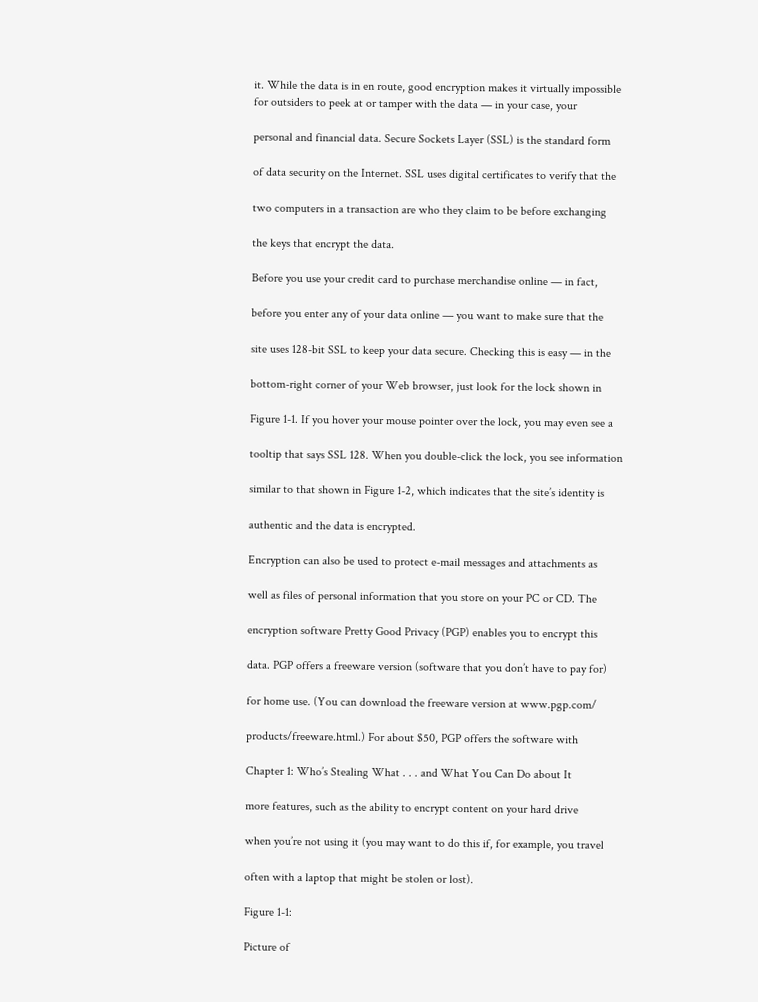it. While the data is in en route, good encryption makes it virtually impossible for outsiders to peek at or tamper with the data — in your case, your

personal and financial data. Secure Sockets Layer (SSL) is the standard form

of data security on the Internet. SSL uses digital certificates to verify that the

two computers in a transaction are who they claim to be before exchanging

the keys that encrypt the data.

Before you use your credit card to purchase merchandise online — in fact,

before you enter any of your data online — you want to make sure that the

site uses 128-bit SSL to keep your data secure. Checking this is easy — in the

bottom-right corner of your Web browser, just look for the lock shown in

Figure 1-1. If you hover your mouse pointer over the lock, you may even see a

tooltip that says SSL 128. When you double-click the lock, you see information

similar to that shown in Figure 1-2, which indicates that the site’s identity is

authentic and the data is encrypted.

Encryption can also be used to protect e-mail messages and attachments as

well as files of personal information that you store on your PC or CD. The

encryption software Pretty Good Privacy (PGP) enables you to encrypt this

data. PGP offers a freeware version (software that you don’t have to pay for)

for home use. (You can download the freeware version at www.pgp.com/

products/freeware.html.) For about $50, PGP offers the software with

Chapter 1: Who’s Stealing What . . . and What You Can Do about It

more features, such as the ability to encrypt content on your hard drive

when you’re not using it (you may want to do this if, for example, you travel

often with a laptop that might be stolen or lost).

Figure 1-1:

Picture of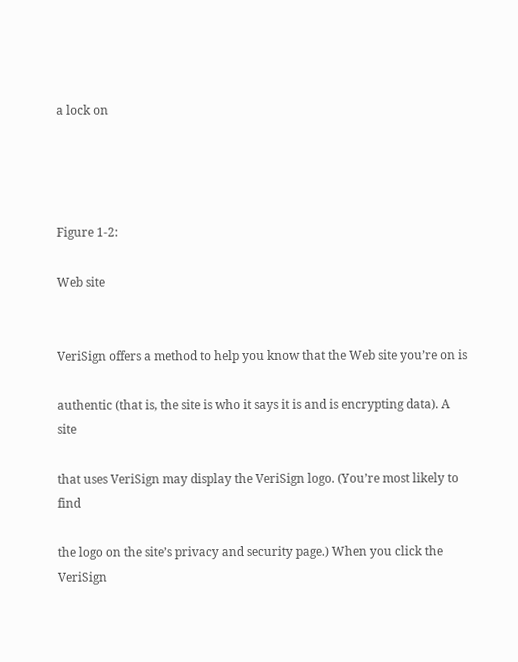a lock on




Figure 1-2:

Web site


VeriSign offers a method to help you know that the Web site you’re on is

authentic (that is, the site is who it says it is and is encrypting data). A site

that uses VeriSign may display the VeriSign logo. (You’re most likely to find

the logo on the site’s privacy and security page.) When you click the VeriSign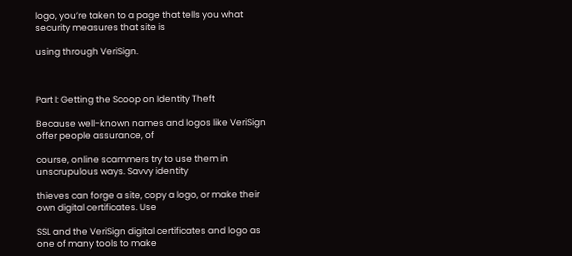logo, you’re taken to a page that tells you what security measures that site is

using through VeriSign.



Part I: Getting the Scoop on Identity Theft

Because well-known names and logos like VeriSign offer people assurance, of

course, online scammers try to use them in unscrupulous ways. Savvy identity

thieves can forge a site, copy a logo, or make their own digital certificates. Use

SSL and the VeriSign digital certificates and logo as one of many tools to make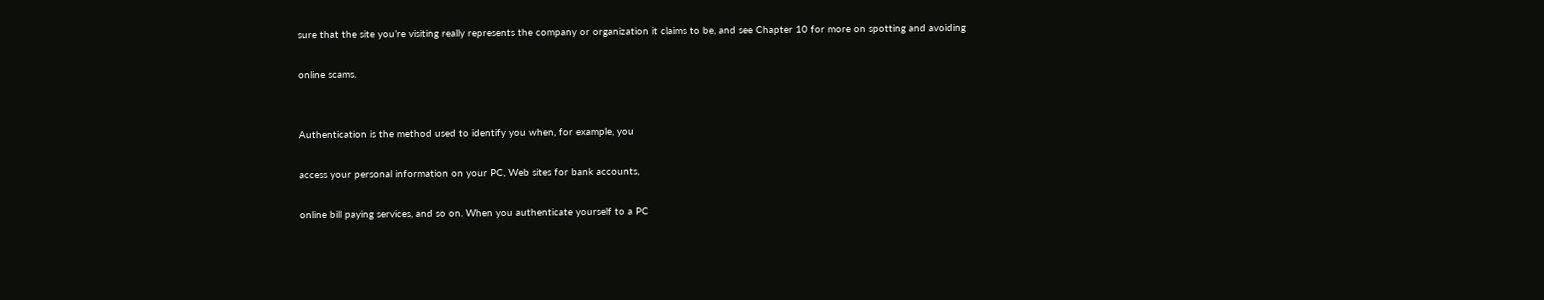sure that the site you’re visiting really represents the company or organization it claims to be, and see Chapter 10 for more on spotting and avoiding

online scams.


Authentication is the method used to identify you when, for example, you

access your personal information on your PC, Web sites for bank accounts,

online bill paying services, and so on. When you authenticate yourself to a PC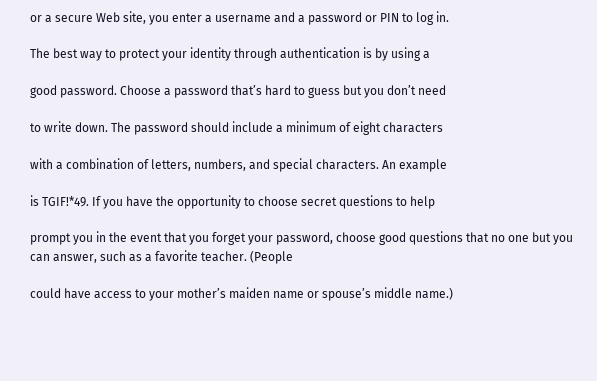or a secure Web site, you enter a username and a password or PIN to log in.

The best way to protect your identity through authentication is by using a

good password. Choose a password that’s hard to guess but you don’t need

to write down. The password should include a minimum of eight characters

with a combination of letters, numbers, and special characters. An example

is TGIF!*49. If you have the opportunity to choose secret questions to help

prompt you in the event that you forget your password, choose good questions that no one but you can answer, such as a favorite teacher. (People

could have access to your mother’s maiden name or spouse’s middle name.)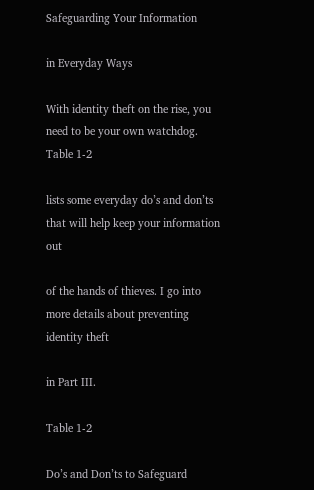Safeguarding Your Information

in Everyday Ways

With identity theft on the rise, you need to be your own watchdog. Table 1-2

lists some everyday do’s and don’ts that will help keep your information out

of the hands of thieves. I go into more details about preventing identity theft

in Part III.

Table 1-2

Do’s and Don’ts to Safeguard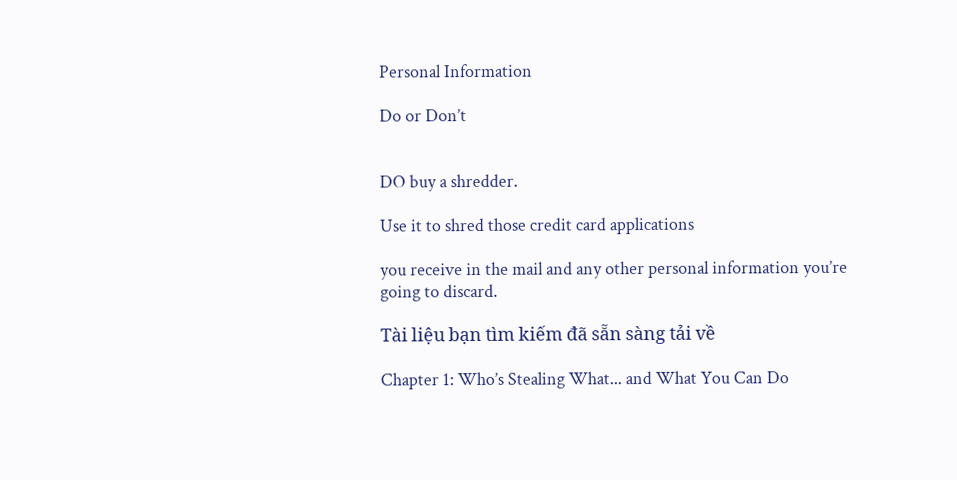Personal Information

Do or Don’t


DO buy a shredder.

Use it to shred those credit card applications

you receive in the mail and any other personal information you’re going to discard.

Tài liệu bạn tìm kiếm đã sẵn sàng tải về

Chapter 1: Who’s Stealing What... and What You Can Do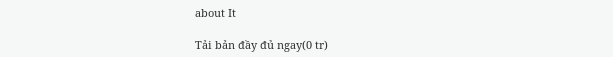about It

Tải bản đầy đủ ngay(0 tr)